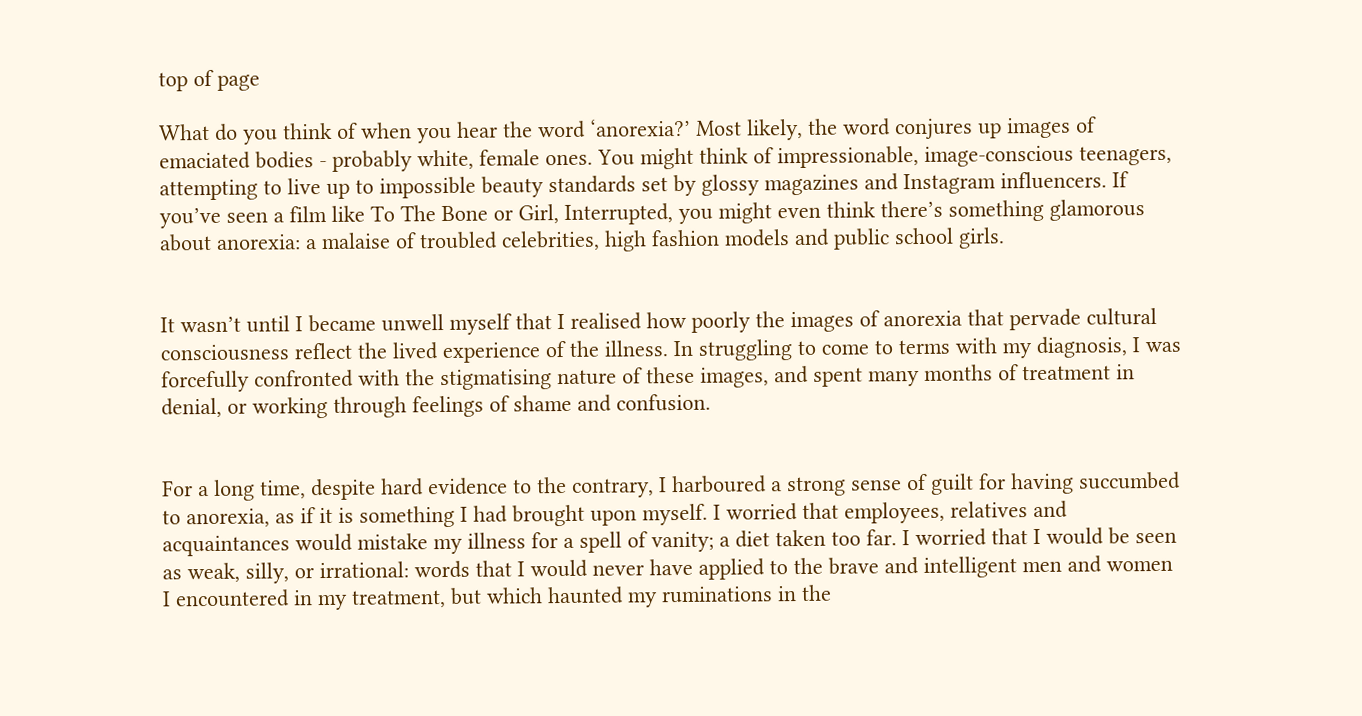top of page

What do you think of when you hear the word ‘anorexia?’ Most likely, the word conjures up images of emaciated bodies - probably white, female ones. You might think of impressionable, image-conscious teenagers, attempting to live up to impossible beauty standards set by glossy magazines and Instagram influencers. If you’ve seen a film like To The Bone or Girl, Interrupted, you might even think there’s something glamorous about anorexia: a malaise of troubled celebrities, high fashion models and public school girls.


It wasn’t until I became unwell myself that I realised how poorly the images of anorexia that pervade cultural consciousness reflect the lived experience of the illness. In struggling to come to terms with my diagnosis, I was forcefully confronted with the stigmatising nature of these images, and spent many months of treatment in denial, or working through feelings of shame and confusion.


For a long time, despite hard evidence to the contrary, I harboured a strong sense of guilt for having succumbed to anorexia, as if it is something I had brought upon myself. I worried that employees, relatives and acquaintances would mistake my illness for a spell of vanity; a diet taken too far. I worried that I would be seen as weak, silly, or irrational: words that I would never have applied to the brave and intelligent men and women I encountered in my treatment, but which haunted my ruminations in the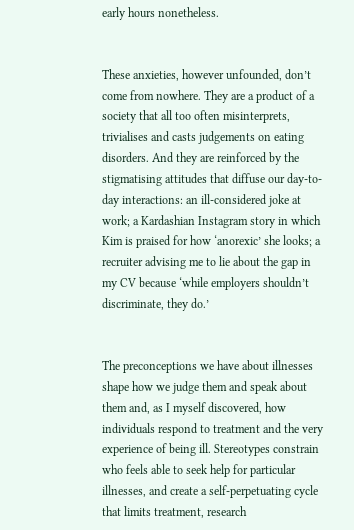early hours nonetheless.


These anxieties, however unfounded, don’t come from nowhere. They are a product of a society that all too often misinterprets, trivialises and casts judgements on eating disorders. And they are reinforced by the stigmatising attitudes that diffuse our day-to-day interactions: an ill-considered joke at work; a Kardashian Instagram story in which Kim is praised for how ‘anorexic’ she looks; a recruiter advising me to lie about the gap in my CV because ‘while employers shouldn’t discriminate, they do.’


The preconceptions we have about illnesses shape how we judge them and speak about them and, as I myself discovered, how individuals respond to treatment and the very experience of being ill. Stereotypes constrain who feels able to seek help for particular illnesses, and create a self-perpetuating cycle that limits treatment, research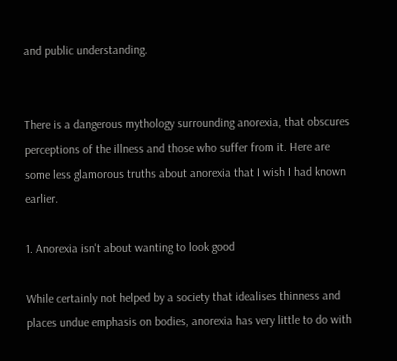and public understanding.


There is a dangerous mythology surrounding anorexia, that obscures perceptions of the illness and those who suffer from it. Here are some less glamorous truths about anorexia that I wish I had known earlier.

1. Anorexia isn't about wanting to look good

While certainly not helped by a society that idealises thinness and places undue emphasis on bodies, anorexia has very little to do with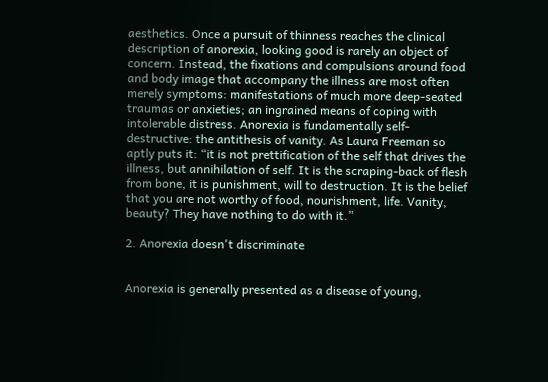aesthetics. Once a pursuit of thinness reaches the clinical description of anorexia, looking good is rarely an object of concern. Instead, the fixations and compulsions around food and body image that accompany the illness are most often merely symptoms: manifestations of much more deep-seated traumas or anxieties; an ingrained means of coping with intolerable distress. Anorexia is fundamentally self-destructive: the antithesis of vanity. As Laura Freeman so aptly puts it: “it is not prettification of the self that drives the illness, but annihilation of self. It is the scraping-back of flesh from bone, it is punishment, will to destruction. It is the belief that you are not worthy of food, nourishment, life. Vanity, beauty? They have nothing to do with it.”

2. Anorexia doesn't discriminate


Anorexia is generally presented as a disease of young,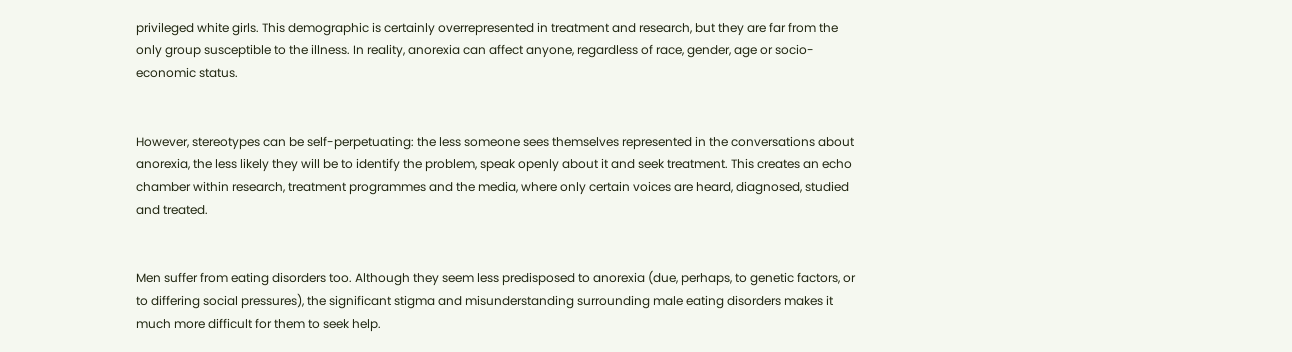privileged white girls. This demographic is certainly overrepresented in treatment and research, but they are far from the only group susceptible to the illness. In reality, anorexia can affect anyone, regardless of race, gender, age or socio-economic status.


However, stereotypes can be self-perpetuating: the less someone sees themselves represented in the conversations about anorexia, the less likely they will be to identify the problem, speak openly about it and seek treatment. This creates an echo chamber within research, treatment programmes and the media, where only certain voices are heard, diagnosed, studied and treated.


Men suffer from eating disorders too. Although they seem less predisposed to anorexia (due, perhaps, to genetic factors, or to differing social pressures), the significant stigma and misunderstanding surrounding male eating disorders makes it much more difficult for them to seek help.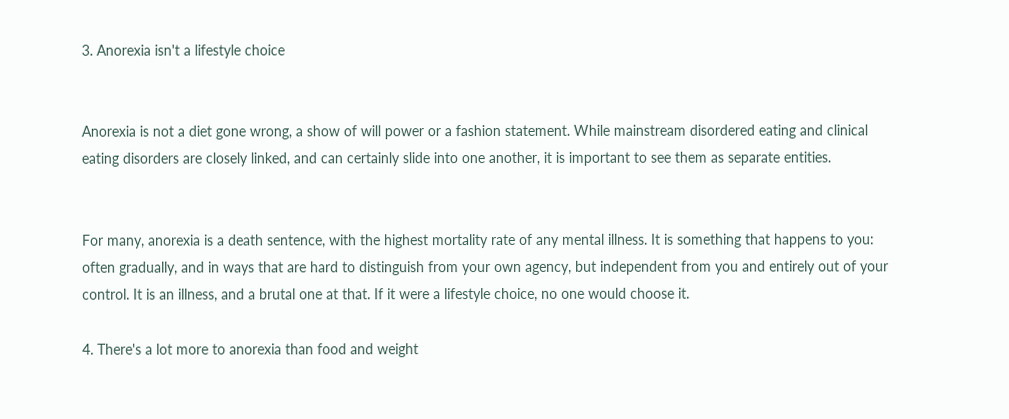3. Anorexia isn't a lifestyle choice


Anorexia is not a diet gone wrong, a show of will power or a fashion statement. While mainstream disordered eating and clinical eating disorders are closely linked, and can certainly slide into one another, it is important to see them as separate entities.


For many, anorexia is a death sentence, with the highest mortality rate of any mental illness. It is something that happens to you: often gradually, and in ways that are hard to distinguish from your own agency, but independent from you and entirely out of your control. It is an illness, and a brutal one at that. If it were a lifestyle choice, no one would choose it.

4. There's a lot more to anorexia than food and weight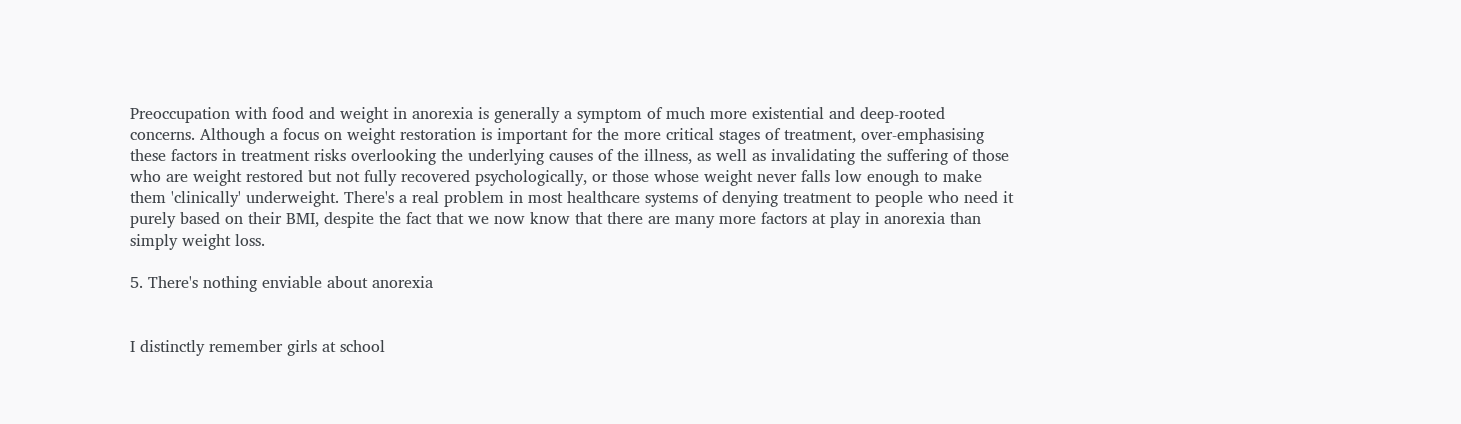Preoccupation with food and weight in anorexia is generally a symptom of much more existential and deep-rooted concerns. Although a focus on weight restoration is important for the more critical stages of treatment, over-emphasising these factors in treatment risks overlooking the underlying causes of the illness, as well as invalidating the suffering of those who are weight restored but not fully recovered psychologically, or those whose weight never falls low enough to make them 'clinically' underweight. There's a real problem in most healthcare systems of denying treatment to people who need it purely based on their BMI, despite the fact that we now know that there are many more factors at play in anorexia than simply weight loss.

5. There's nothing enviable about anorexia


I distinctly remember girls at school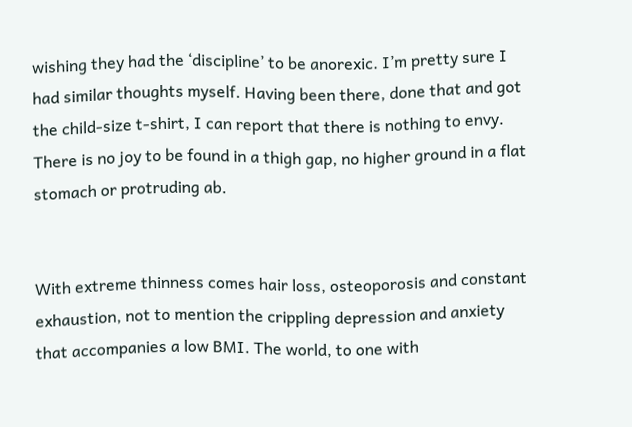wishing they had the ‘discipline’ to be anorexic. I’m pretty sure I had similar thoughts myself. Having been there, done that and got the child-size t-shirt, I can report that there is nothing to envy. There is no joy to be found in a thigh gap, no higher ground in a flat stomach or protruding ab.


With extreme thinness comes hair loss, osteoporosis and constant exhaustion, not to mention the crippling depression and anxiety that accompanies a low BMI. The world, to one with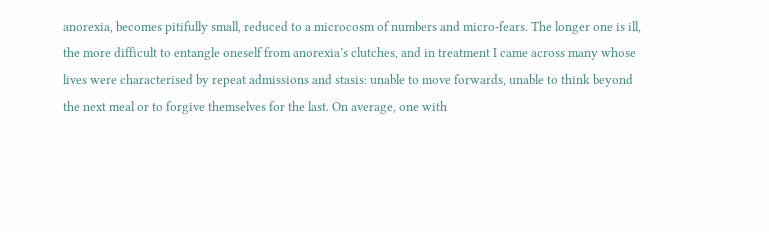anorexia, becomes pitifully small, reduced to a microcosm of numbers and micro-fears. The longer one is ill, the more difficult to entangle oneself from anorexia’s clutches, and in treatment I came across many whose lives were characterised by repeat admissions and stasis: unable to move forwards, unable to think beyond the next meal or to forgive themselves for the last. On average, one with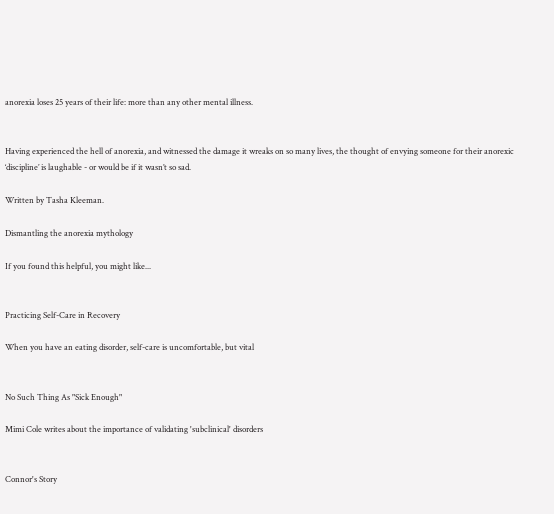anorexia loses 25 years of their life: more than any other mental illness.


Having experienced the hell of anorexia, and witnessed the damage it wreaks on so many lives, the thought of envying someone for their anorexic ‘discipline’ is laughable - or would be if it wasn’t so sad.

Written by Tasha Kleeman.

Dismantling the anorexia mythology

If you found this helpful, you might like...


Practicing Self-Care in Recovery

When you have an eating disorder, self-care is uncomfortable, but vital


No Such Thing As "Sick Enough"

Mimi Cole writes about the importance of validating 'subclinical' disorders


Connor's Story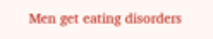Men get eating disorders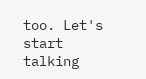too. Let's start talking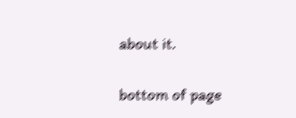about it.

bottom of page